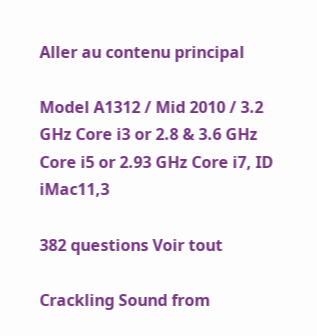Aller au contenu principal

Model A1312 / Mid 2010 / 3.2 GHz Core i3 or 2.8 & 3.6 GHz Core i5 or 2.93 GHz Core i7, ID iMac11,3

382 questions Voir tout

Crackling Sound from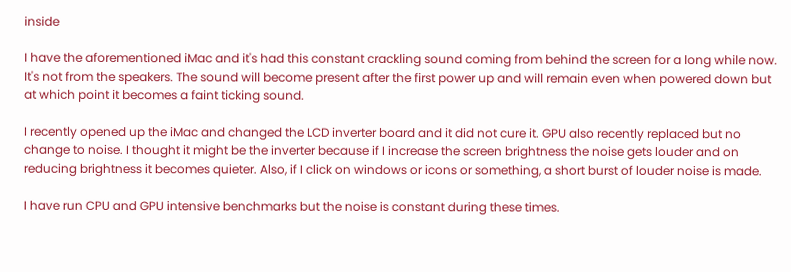inside

I have the aforementioned iMac and it's had this constant crackling sound coming from behind the screen for a long while now. It's not from the speakers. The sound will become present after the first power up and will remain even when powered down but at which point it becomes a faint ticking sound.

I recently opened up the iMac and changed the LCD inverter board and it did not cure it. GPU also recently replaced but no change to noise. I thought it might be the inverter because if I increase the screen brightness the noise gets louder and on reducing brightness it becomes quieter. Also, if I click on windows or icons or something, a short burst of louder noise is made.

I have run CPU and GPU intensive benchmarks but the noise is constant during these times.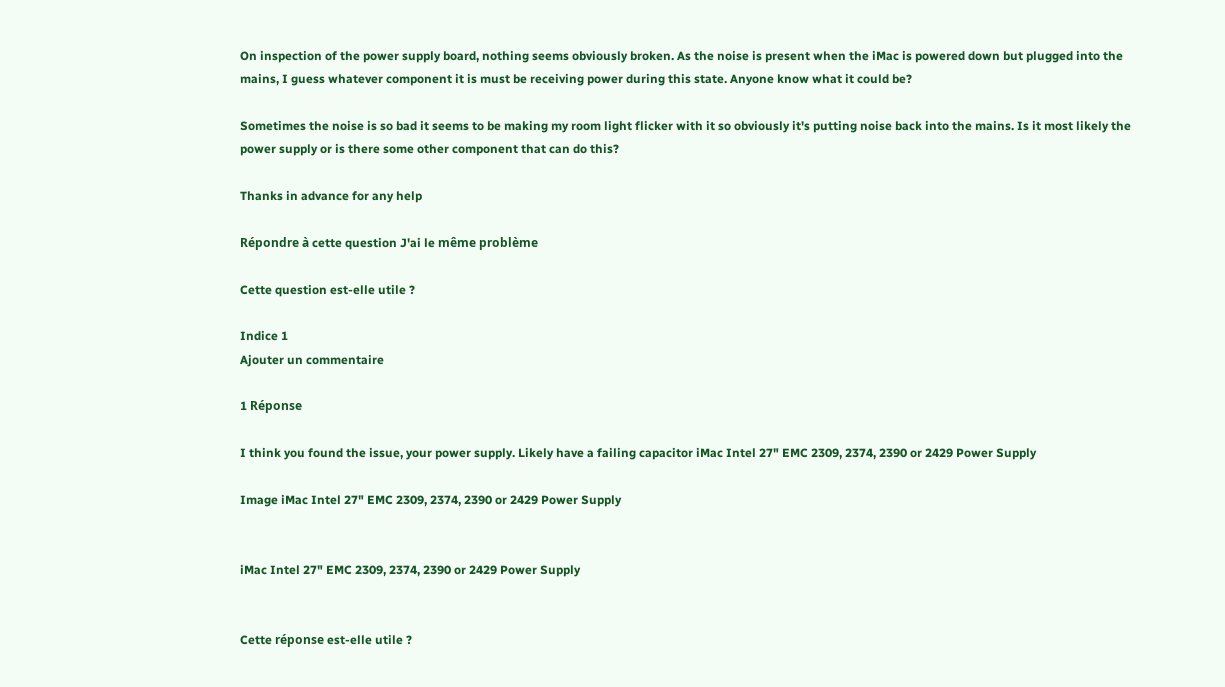On inspection of the power supply board, nothing seems obviously broken. As the noise is present when the iMac is powered down but plugged into the mains, I guess whatever component it is must be receiving power during this state. Anyone know what it could be?

Sometimes the noise is so bad it seems to be making my room light flicker with it so obviously it's putting noise back into the mains. Is it most likely the power supply or is there some other component that can do this?

Thanks in advance for any help

Répondre à cette question J'ai le même problème

Cette question est-elle utile ?

Indice 1
Ajouter un commentaire

1 Réponse

I think you found the issue, your power supply. Likely have a failing capacitor iMac Intel 27" EMC 2309, 2374, 2390 or 2429 Power Supply

Image iMac Intel 27" EMC 2309, 2374, 2390 or 2429 Power Supply


iMac Intel 27" EMC 2309, 2374, 2390 or 2429 Power Supply


Cette réponse est-elle utile ?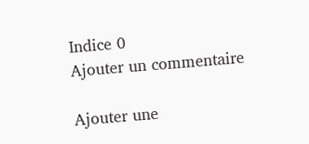Indice 0
Ajouter un commentaire

Ajouter une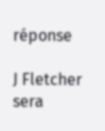réponse

J Fletcher sera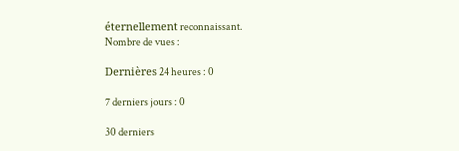éternellement reconnaissant.
Nombre de vues :

Dernières 24 heures : 0

7 derniers jours : 0

30 derniers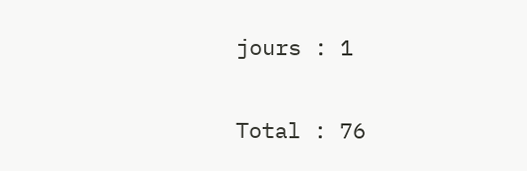jours : 1

Total : 76